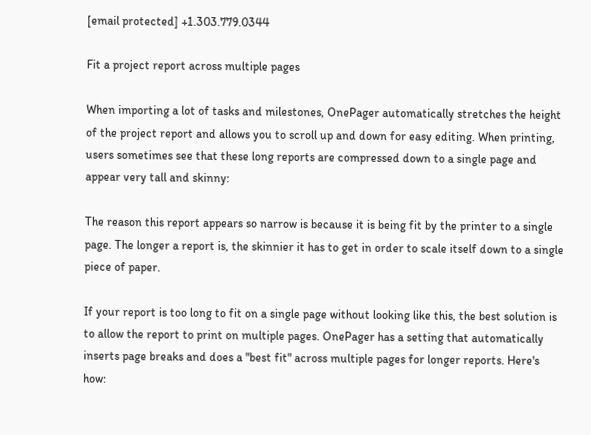[email protected] +1.303.779.0344

Fit a project report across multiple pages

When importing a lot of tasks and milestones, OnePager automatically stretches the height of the project report and allows you to scroll up and down for easy editing. When printing, users sometimes see that these long reports are compressed down to a single page and appear very tall and skinny:

The reason this report appears so narrow is because it is being fit by the printer to a single page. The longer a report is, the skinnier it has to get in order to scale itself down to a single piece of paper.

If your report is too long to fit on a single page without looking like this, the best solution is to allow the report to print on multiple pages. OnePager has a setting that automatically inserts page breaks and does a "best fit" across multiple pages for longer reports. Here's how: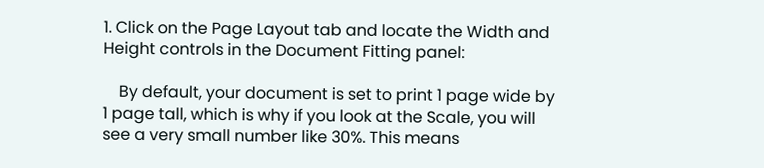1. Click on the Page Layout tab and locate the Width and Height controls in the Document Fitting panel:

    By default, your document is set to print 1 page wide by 1 page tall, which is why if you look at the Scale, you will see a very small number like 30%. This means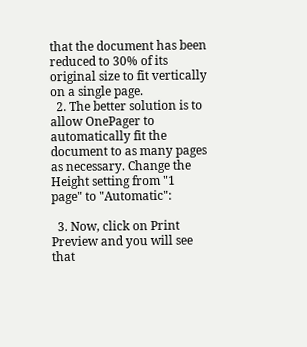that the document has been reduced to 30% of its original size to fit vertically on a single page.
  2. The better solution is to allow OnePager to automatically fit the document to as many pages as necessary. Change the Height setting from "1 page" to "Automatic":

  3. Now, click on Print Preview and you will see that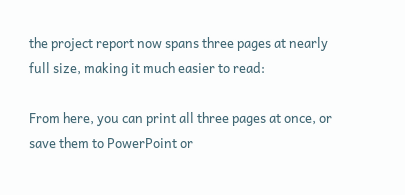the project report now spans three pages at nearly full size, making it much easier to read:

From here, you can print all three pages at once, or save them to PowerPoint or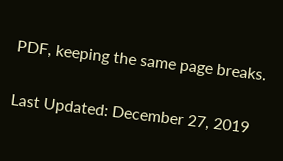PDF, keeping the same page breaks.

Last Updated: December 27, 2019